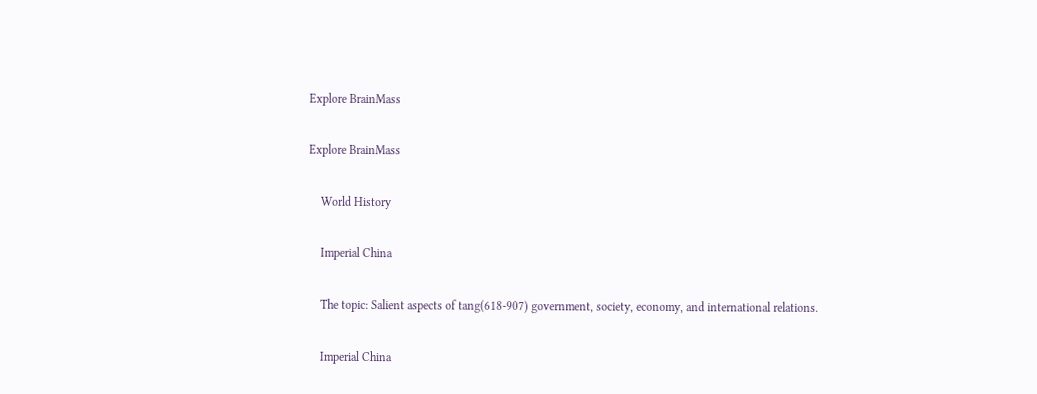Explore BrainMass

Explore BrainMass

    World History

    Imperial China

    The topic: Salient aspects of tang(618-907) government, society, economy, and international relations.

    Imperial China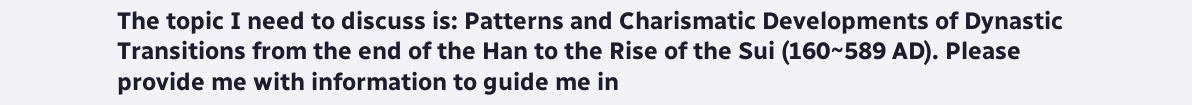The topic I need to discuss is: Patterns and Charismatic Developments of Dynastic Transitions from the end of the Han to the Rise of the Sui (160~589 AD). Please provide me with information to guide me in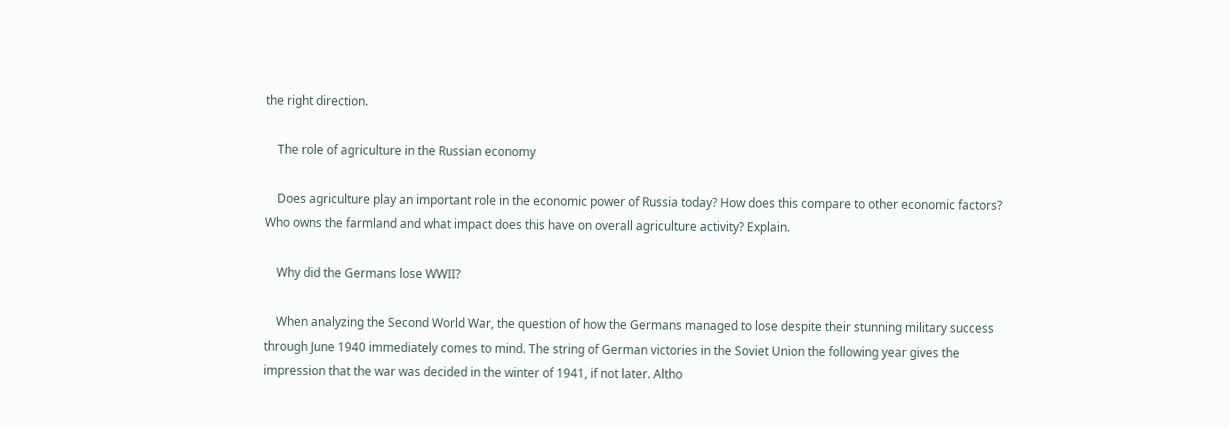the right direction.

    The role of agriculture in the Russian economy

    Does agriculture play an important role in the economic power of Russia today? How does this compare to other economic factors? Who owns the farmland and what impact does this have on overall agriculture activity? Explain.

    Why did the Germans lose WWII?

    When analyzing the Second World War, the question of how the Germans managed to lose despite their stunning military success through June 1940 immediately comes to mind. The string of German victories in the Soviet Union the following year gives the impression that the war was decided in the winter of 1941, if not later. Altho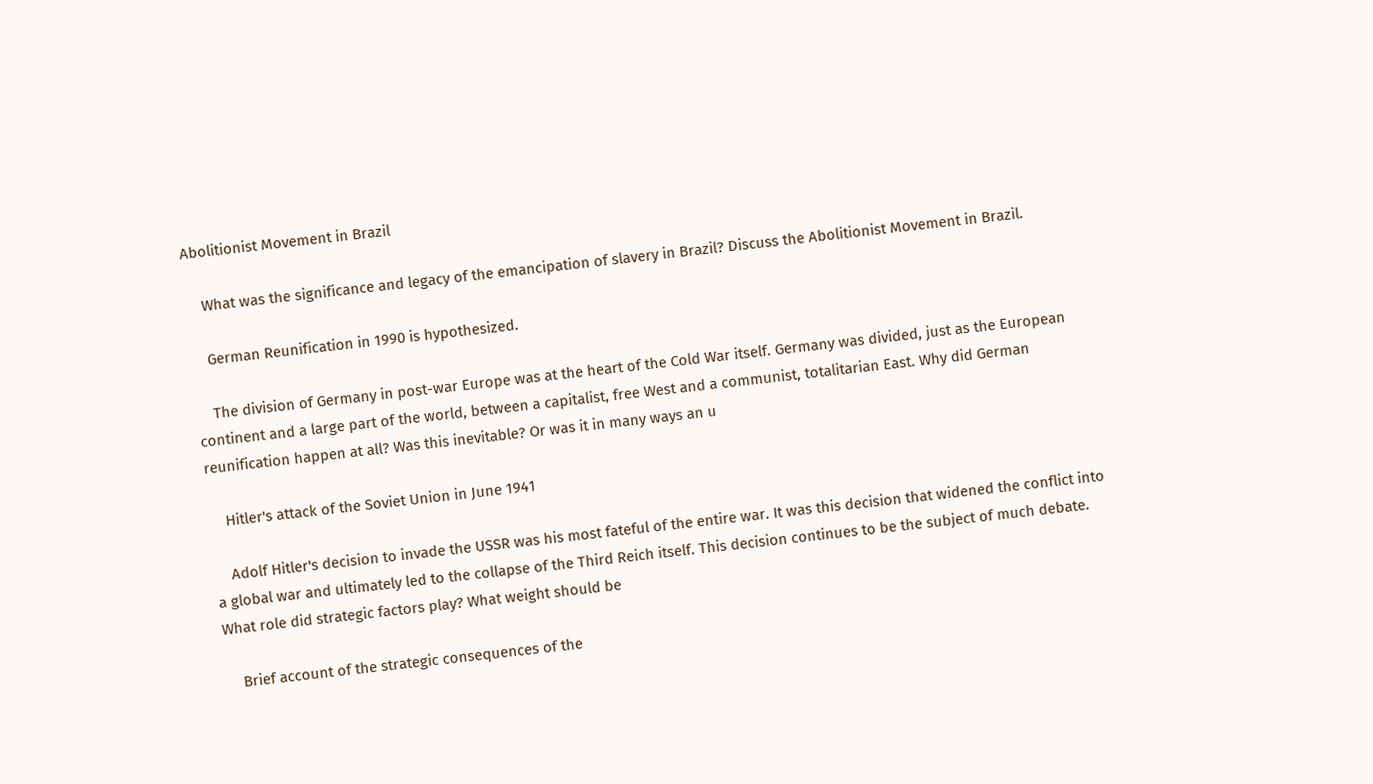Abolitionist Movement in Brazil

    What was the significance and legacy of the emancipation of slavery in Brazil? Discuss the Abolitionist Movement in Brazil.

    German Reunification in 1990 is hypothesized.

    The division of Germany in post-war Europe was at the heart of the Cold War itself. Germany was divided, just as the European continent and a large part of the world, between a capitalist, free West and a communist, totalitarian East. Why did German reunification happen at all? Was this inevitable? Or was it in many ways an u

    Hitler's attack of the Soviet Union in June 1941

    Adolf Hitler's decision to invade the USSR was his most fateful of the entire war. It was this decision that widened the conflict into a global war and ultimately led to the collapse of the Third Reich itself. This decision continues to be the subject of much debate. What role did strategic factors play? What weight should be

    Brief account of the strategic consequences of the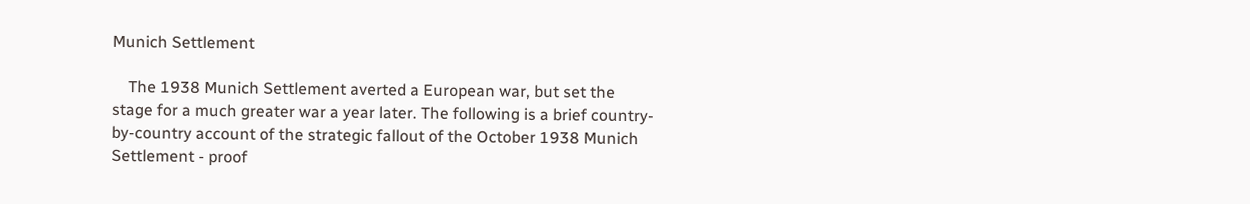Munich Settlement

    The 1938 Munich Settlement averted a European war, but set the stage for a much greater war a year later. The following is a brief country-by-country account of the strategic fallout of the October 1938 Munich Settlement - proof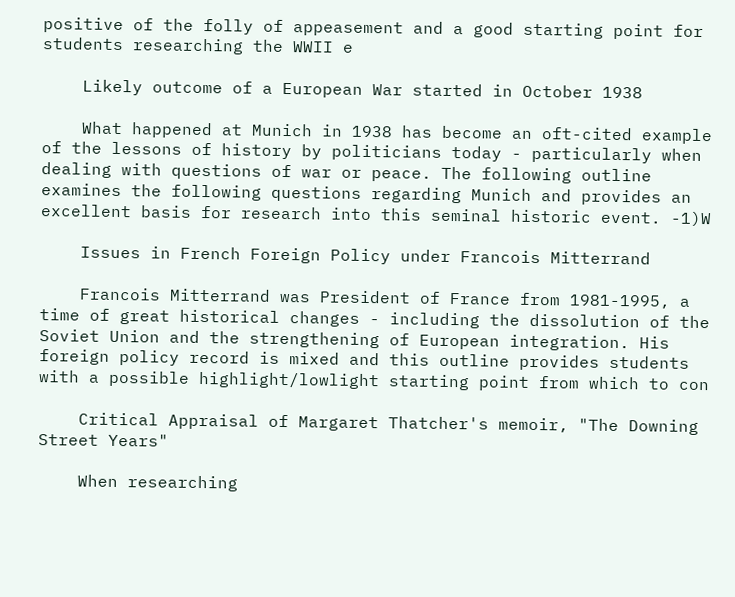positive of the folly of appeasement and a good starting point for students researching the WWII e

    Likely outcome of a European War started in October 1938

    What happened at Munich in 1938 has become an oft-cited example of the lessons of history by politicians today - particularly when dealing with questions of war or peace. The following outline examines the following questions regarding Munich and provides an excellent basis for research into this seminal historic event. -1)W

    Issues in French Foreign Policy under Francois Mitterrand

    Francois Mitterrand was President of France from 1981-1995, a time of great historical changes - including the dissolution of the Soviet Union and the strengthening of European integration. His foreign policy record is mixed and this outline provides students with a possible highlight/lowlight starting point from which to con

    Critical Appraisal of Margaret Thatcher's memoir, "The Downing Street Years"

    When researching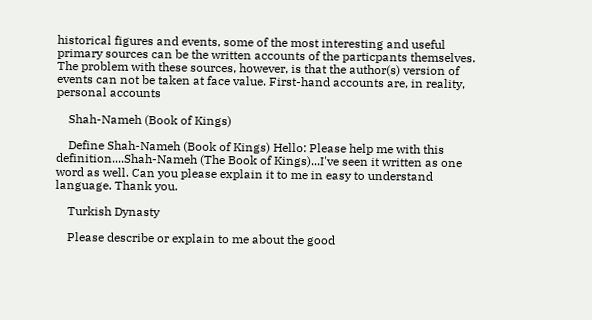historical figures and events, some of the most interesting and useful primary sources can be the written accounts of the particpants themselves. The problem with these sources, however, is that the author(s) version of events can not be taken at face value. First-hand accounts are, in reality, personal accounts

    Shah-Nameh (Book of Kings)

    Define Shah-Nameh (Book of Kings) Hello: Please help me with this definition....Shah-Nameh (The Book of Kings)...I've seen it written as one word as well. Can you please explain it to me in easy to understand language. Thank you.

    Turkish Dynasty

    Please describe or explain to me about the good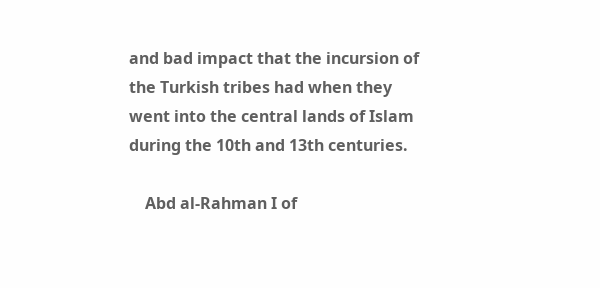and bad impact that the incursion of the Turkish tribes had when they went into the central lands of Islam during the 10th and 13th centuries.

    Abd al-Rahman I of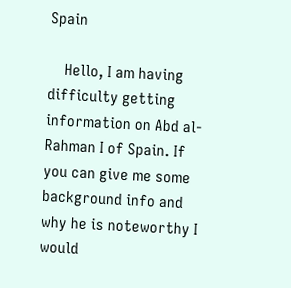Spain

    Hello, I am having difficulty getting information on Abd al-Rahman I of Spain. If you can give me some background info and why he is noteworthy I would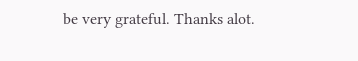be very grateful. Thanks alot.